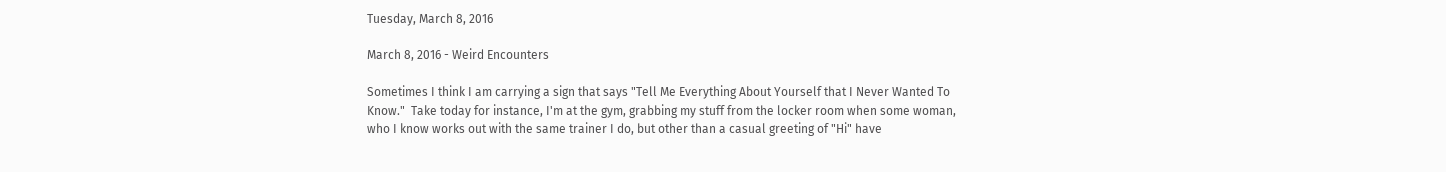Tuesday, March 8, 2016

March 8, 2016 - Weird Encounters

Sometimes I think I am carrying a sign that says "Tell Me Everything About Yourself that I Never Wanted To Know."  Take today for instance, I'm at the gym, grabbing my stuff from the locker room when some woman, who I know works out with the same trainer I do, but other than a casual greeting of "Hi" have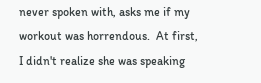never spoken with, asks me if my workout was horrendous.  At first, I didn't realize she was speaking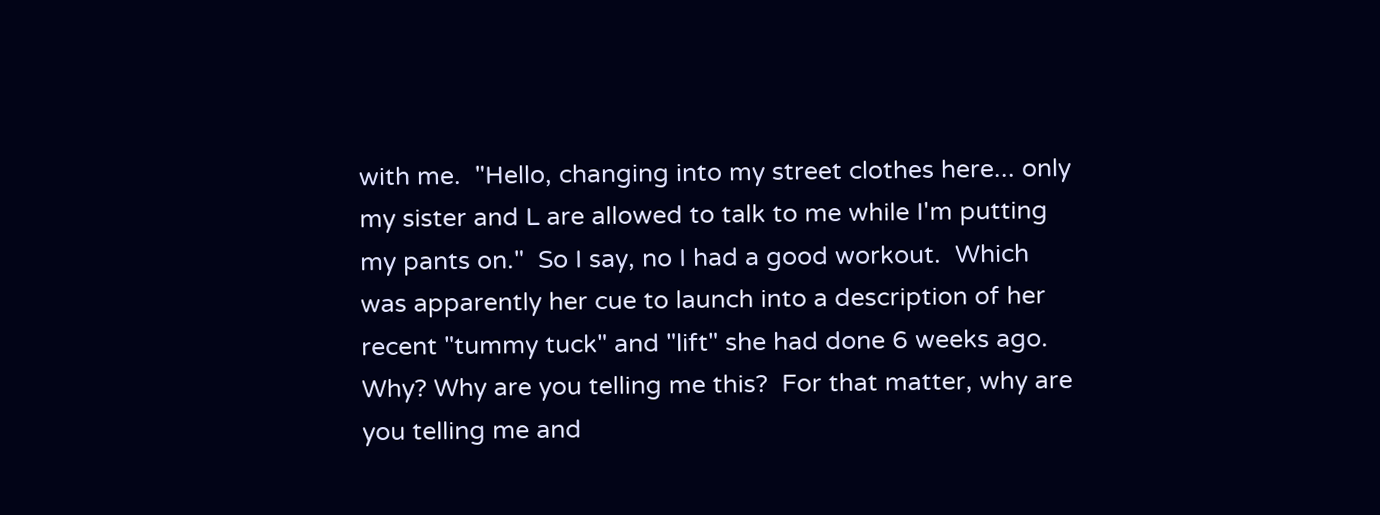with me.  "Hello, changing into my street clothes here... only my sister and L are allowed to talk to me while I'm putting my pants on."  So I say, no I had a good workout.  Which was apparently her cue to launch into a description of her recent "tummy tuck" and "lift" she had done 6 weeks ago.  Why? Why are you telling me this?  For that matter, why are you telling me and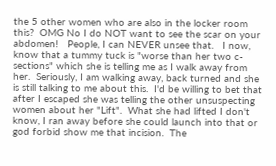the 5 other women who are also in the locker room this?  OMG No I do NOT want to see the scar on your abdomen!   People, I can NEVER unsee that.   I now, know that a tummy tuck is "worse than her two c-sections" which she is telling me as I walk away from her.  Seriously, I am walking away, back turned and she is still talking to me about this.  I'd be willing to bet that after I escaped she was telling the other unsuspecting women about her "Lift".  What she had lifted I don't know, I ran away before she could launch into that or god forbid show me that incision.  The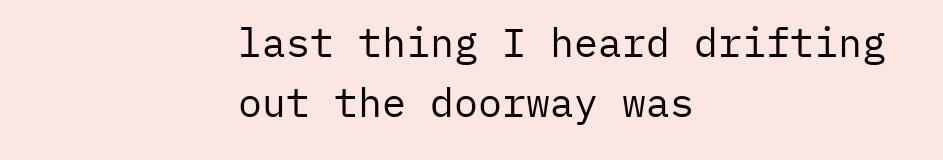last thing I heard drifting out the doorway was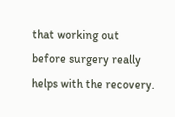that working out before surgery really helps with the recovery.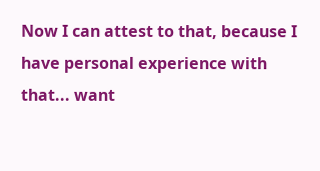Now I can attest to that, because I have personal experience with that... want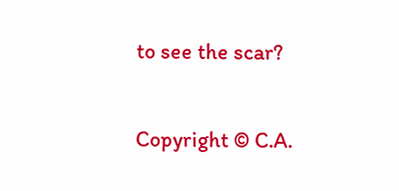to see the scar?

Copyright © C.A.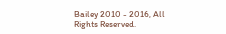Bailey 2010 - 2016, All Rights Reserved.